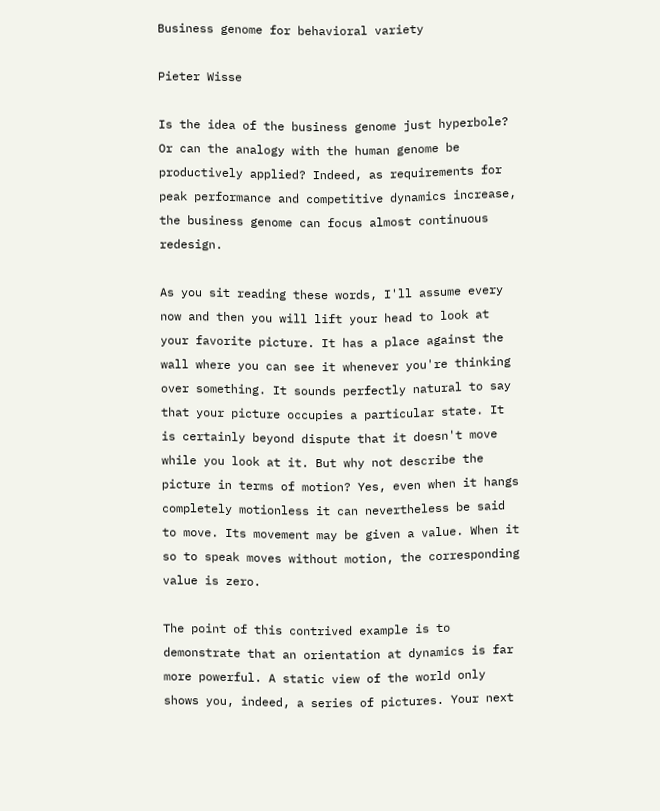Business genome for behavioral variety

Pieter Wisse

Is the idea of the business genome just hyperbole? Or can the analogy with the human genome be productively applied? Indeed, as requirements for peak performance and competitive dynamics increase, the business genome can focus almost continuous redesign.

As you sit reading these words, I'll assume every now and then you will lift your head to look at your favorite picture. It has a place against the wall where you can see it whenever you're thinking over something. It sounds perfectly natural to say that your picture occupies a particular state. It is certainly beyond dispute that it doesn't move while you look at it. But why not describe the picture in terms of motion? Yes, even when it hangs completely motionless it can nevertheless be said to move. Its movement may be given a value. When it so to speak moves without motion, the corresponding value is zero.

The point of this contrived example is to demonstrate that an orientation at dynamics is far more powerful. A static view of the world only shows you, indeed, a series of pictures. Your next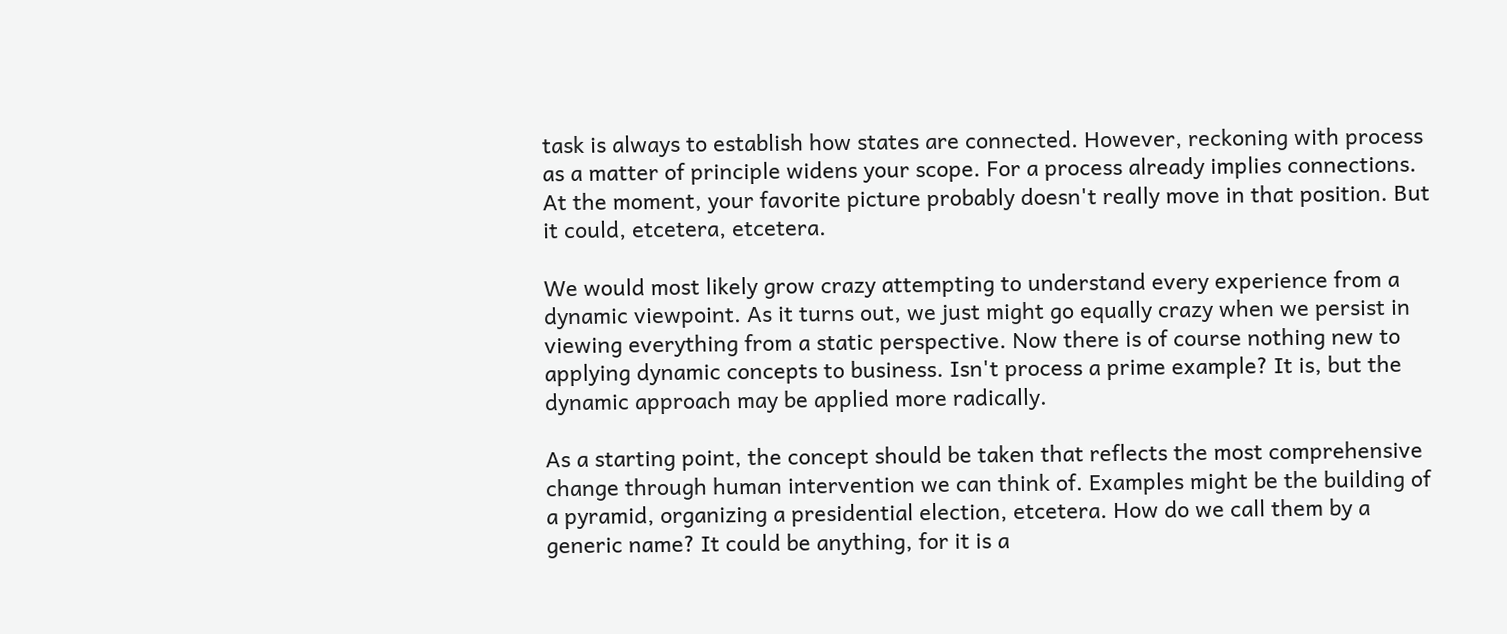task is always to establish how states are connected. However, reckoning with process as a matter of principle widens your scope. For a process already implies connections. At the moment, your favorite picture probably doesn't really move in that position. But it could, etcetera, etcetera.

We would most likely grow crazy attempting to understand every experience from a dynamic viewpoint. As it turns out, we just might go equally crazy when we persist in viewing everything from a static perspective. Now there is of course nothing new to applying dynamic concepts to business. Isn't process a prime example? It is, but the dynamic approach may be applied more radically.

As a starting point, the concept should be taken that reflects the most comprehensive change through human intervention we can think of. Examples might be the building of a pyramid, organizing a presidential election, etcetera. How do we call them by a generic name? It could be anything, for it is a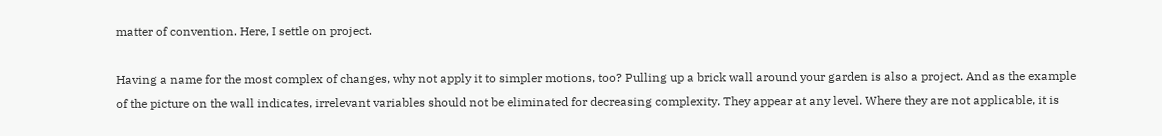matter of convention. Here, I settle on project.

Having a name for the most complex of changes, why not apply it to simpler motions, too? Pulling up a brick wall around your garden is also a project. And as the example of the picture on the wall indicates, irrelevant variables should not be eliminated for decreasing complexity. They appear at any level. Where they are not applicable, it is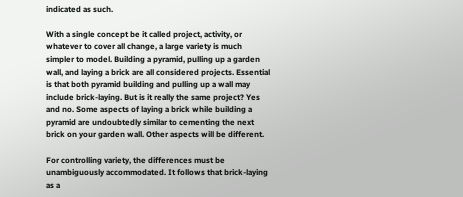indicated as such.

With a single concept be it called project, activity, or whatever to cover all change, a large variety is much simpler to model. Building a pyramid, pulling up a garden wall, and laying a brick are all considered projects. Essential is that both pyramid building and pulling up a wall may include brick-laying. But is it really the same project? Yes and no. Some aspects of laying a brick while building a pyramid are undoubtedly similar to cementing the next brick on your garden wall. Other aspects will be different.

For controlling variety, the differences must be unambiguously accommodated. It follows that brick-laying as a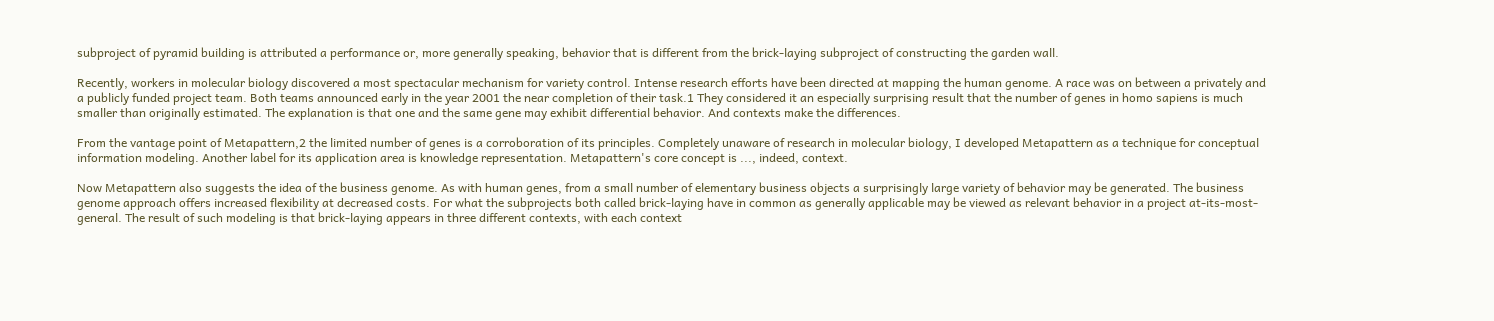subproject of pyramid building is attributed a performance or, more generally speaking, behavior that is different from the brick-laying subproject of constructing the garden wall.

Recently, workers in molecular biology discovered a most spectacular mechanism for variety control. Intense research efforts have been directed at mapping the human genome. A race was on between a privately and a publicly funded project team. Both teams announced early in the year 2001 the near completion of their task.1 They considered it an especially surprising result that the number of genes in homo sapiens is much smaller than originally estimated. The explanation is that one and the same gene may exhibit differential behavior. And contexts make the differences.

From the vantage point of Metapattern,2 the limited number of genes is a corroboration of its principles. Completely unaware of research in molecular biology, I developed Metapattern as a technique for conceptual information modeling. Another label for its application area is knowledge representation. Metapattern's core concept is ..., indeed, context.

Now Metapattern also suggests the idea of the business genome. As with human genes, from a small number of elementary business objects a surprisingly large variety of behavior may be generated. The business genome approach offers increased flexibility at decreased costs. For what the subprojects both called brick-laying have in common as generally applicable may be viewed as relevant behavior in a project at-its-most-general. The result of such modeling is that brick-laying appears in three different contexts, with each context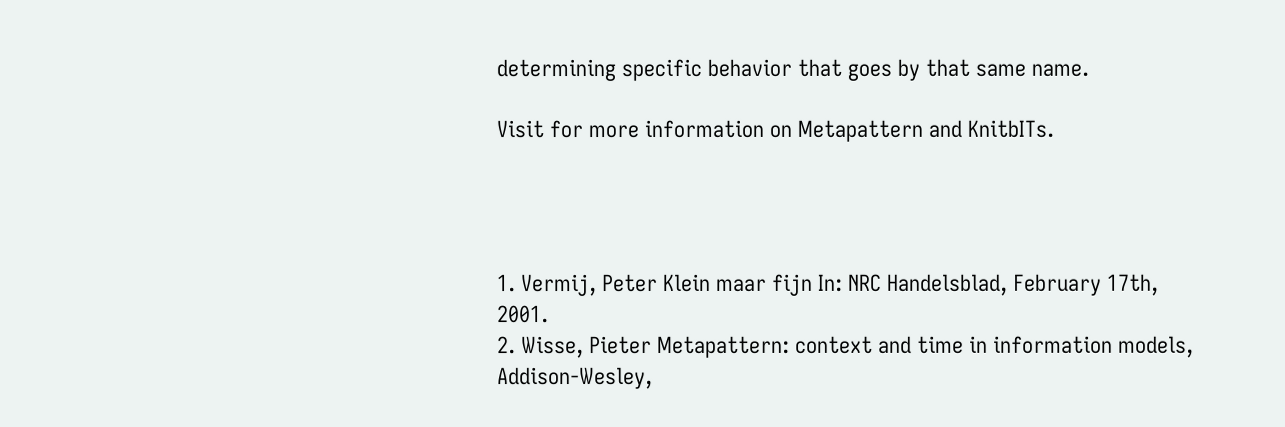determining specific behavior that goes by that same name.

Visit for more information on Metapattern and KnitbITs.




1. Vermij, Peter Klein maar fijn In: NRC Handelsblad, February 17th, 2001.
2. Wisse, Pieter Metapattern: context and time in information models, Addison-Wesley,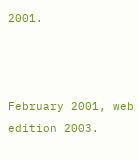2001.



February 2001, web edition 2003.